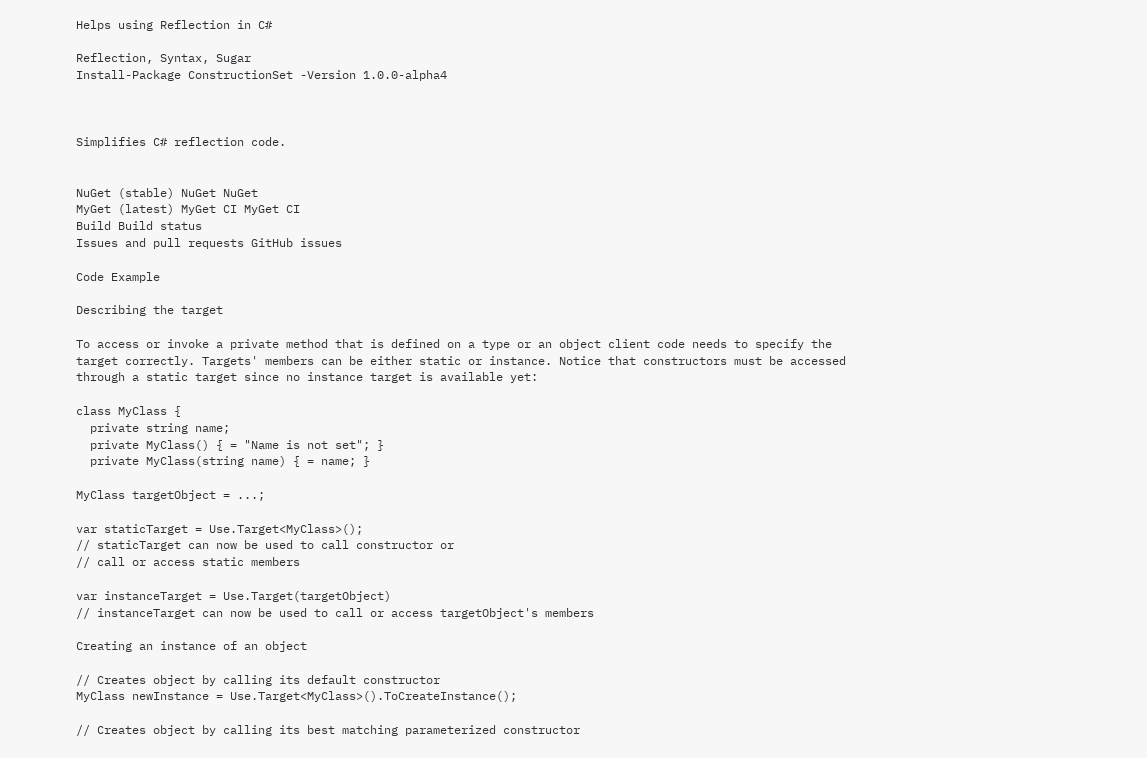Helps using Reflection in C#

Reflection, Syntax, Sugar
Install-Package ConstructionSet -Version 1.0.0-alpha4



Simplifies C# reflection code.


NuGet (stable) NuGet NuGet
MyGet (latest) MyGet CI MyGet CI
Build Build status
Issues and pull requests GitHub issues

Code Example

Describing the target

To access or invoke a private method that is defined on a type or an object client code needs to specify the target correctly. Targets' members can be either static or instance. Notice that constructors must be accessed through a static target since no instance target is available yet:

class MyClass {
  private string name;
  private MyClass() { = "Name is not set"; }
  private MyClass(string name) { = name; }

MyClass targetObject = ...;

var staticTarget = Use.Target<MyClass>();
// staticTarget can now be used to call constructor or
// call or access static members

var instanceTarget = Use.Target(targetObject)
// instanceTarget can now be used to call or access targetObject's members

Creating an instance of an object

// Creates object by calling its default constructor
MyClass newInstance = Use.Target<MyClass>().ToCreateInstance();

// Creates object by calling its best matching parameterized constructor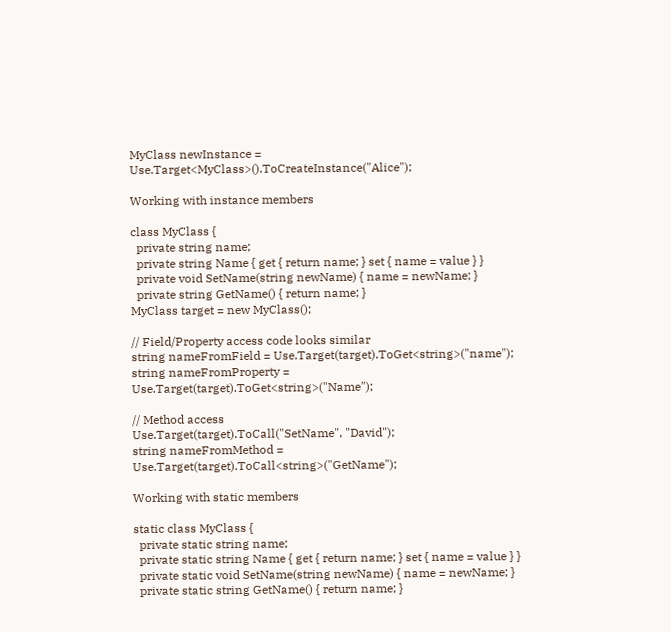MyClass newInstance = Use.Target<MyClass>().ToCreateInstance("Alice");

Working with instance members

class MyClass {
  private string name;
  private string Name { get { return name; } set { name = value } }
  private void SetName(string newName) { name = newName; }
  private string GetName() { return name; }
MyClass target = new MyClass();

// Field/Property access code looks similar
string nameFromField = Use.Target(target).ToGet<string>("name");
string nameFromProperty = Use.Target(target).ToGet<string>("Name");

// Method access
Use.Target(target).ToCall("SetName", "David");
string nameFromMethod = Use.Target(target).ToCall<string>("GetName");

Working with static members

static class MyClass {
  private static string name;
  private static string Name { get { return name; } set { name = value } }
  private static void SetName(string newName) { name = newName; }
  private static string GetName() { return name; }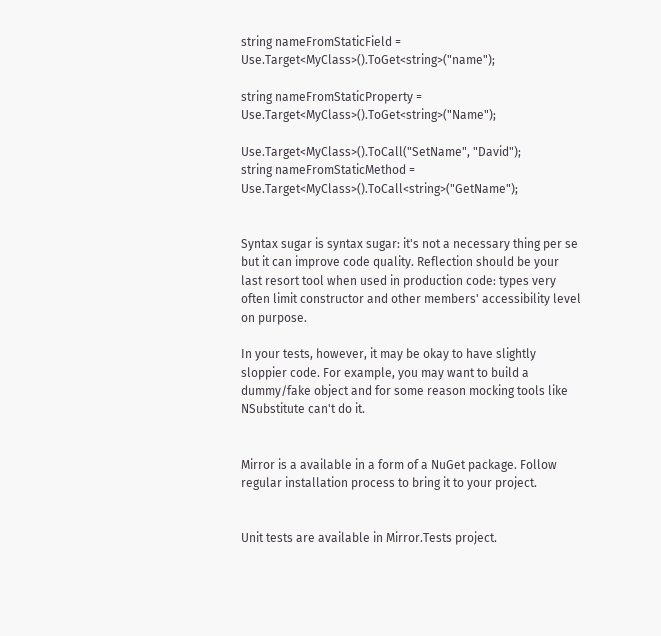string nameFromStaticField = Use.Target<MyClass>().ToGet<string>("name");

string nameFromStaticProperty = Use.Target<MyClass>().ToGet<string>("Name");

Use.Target<MyClass>().ToCall("SetName", "David");
string nameFromStaticMethod = Use.Target<MyClass>().ToCall<string>("GetName");


Syntax sugar is syntax sugar: it's not a necessary thing per se but it can improve code quality. Reflection should be your last resort tool when used in production code: types very often limit constructor and other members' accessibility level on purpose.

In your tests, however, it may be okay to have slightly sloppier code. For example, you may want to build a dummy/fake object and for some reason mocking tools like NSubstitute can't do it.


Mirror is a available in a form of a NuGet package. Follow regular installation process to bring it to your project.


Unit tests are available in Mirror.Tests project.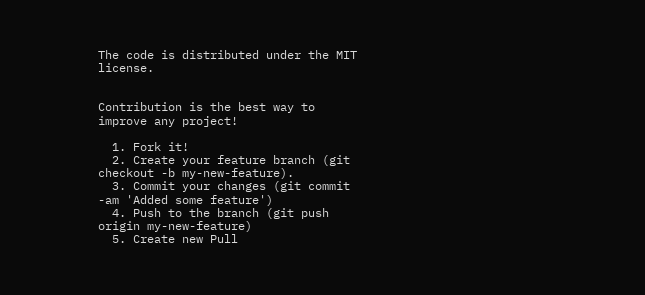The code is distributed under the MIT license.


Contribution is the best way to improve any project!

  1. Fork it!
  2. Create your feature branch (git checkout -b my-new-feature).
  3. Commit your changes (git commit -am 'Added some feature')
  4. Push to the branch (git push origin my-new-feature)
  5. Create new Pull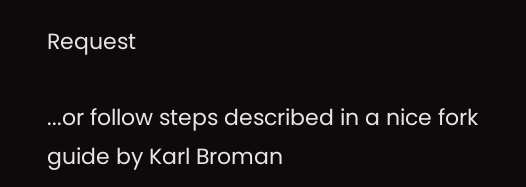Request

...or follow steps described in a nice fork guide by Karl Broman